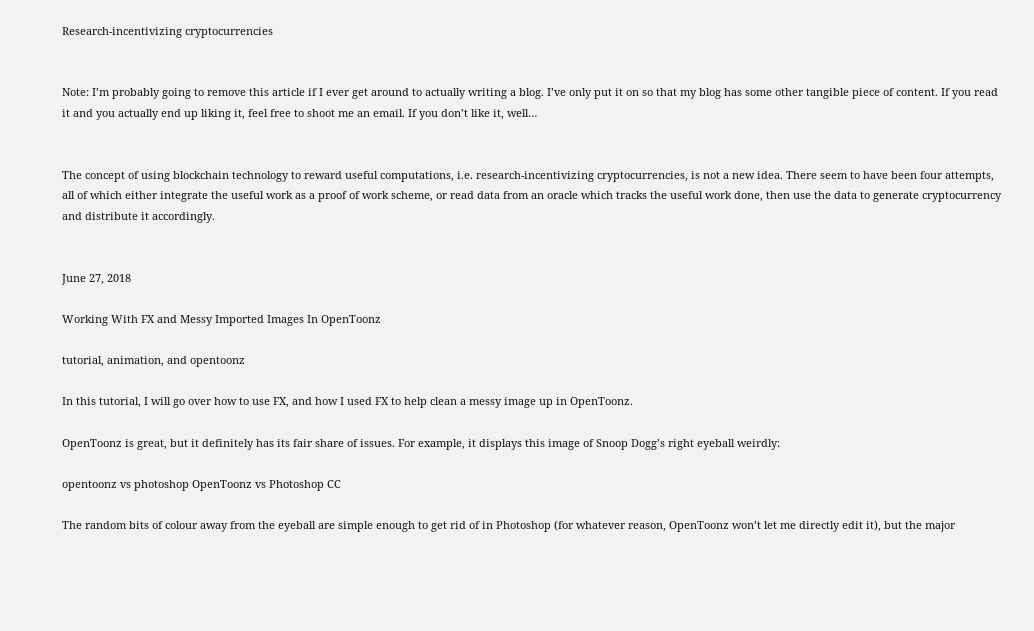Research-incentivizing cryptocurrencies


Note: I’m probably going to remove this article if I ever get around to actually writing a blog. I’ve only put it on so that my blog has some other tangible piece of content. If you read it and you actually end up liking it, feel free to shoot me an email. If you don’t like it, well…


The concept of using blockchain technology to reward useful computations, i.e. research-incentivizing cryptocurrencies, is not a new idea. There seem to have been four attempts, all of which either integrate the useful work as a proof of work scheme, or read data from an oracle which tracks the useful work done, then use the data to generate cryptocurrency and distribute it accordingly.


June 27, 2018

Working With FX and Messy Imported Images In OpenToonz

tutorial, animation, and opentoonz

In this tutorial, I will go over how to use FX, and how I used FX to help clean a messy image up in OpenToonz.

OpenToonz is great, but it definitely has its fair share of issues. For example, it displays this image of Snoop Dogg’s right eyeball weirdly:

opentoonz vs photoshop OpenToonz vs Photoshop CC

The random bits of colour away from the eyeball are simple enough to get rid of in Photoshop (for whatever reason, OpenToonz won’t let me directly edit it), but the major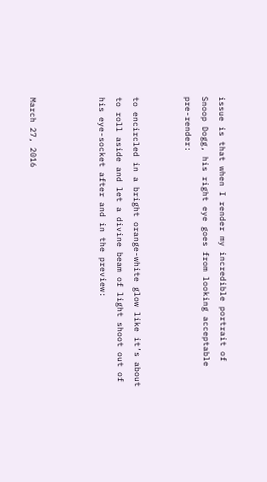issue is that when I render my incredible portrait of Snoop Dogg, his right eye goes from looking acceptable pre-render:


to encircled in a bright orange-white glow like it’s about to roll aside and let a divine beam of light shoot out of his eye-socket after and in the preview:



March 27, 2016